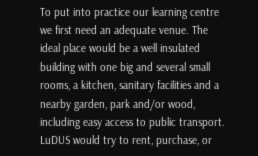To put into practice our learning centre we first need an adequate venue. The ideal place would be a well insulated building with one big and several small rooms, a kitchen, sanitary facilities and a nearby garden, park and/or wood, including easy access to public transport. LuDUS would try to rent, purchase, or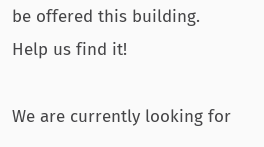be offered this building. Help us find it!

We are currently looking for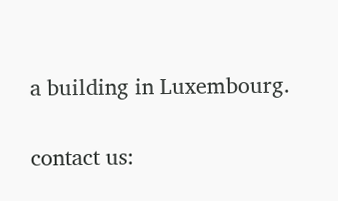a building in Luxembourg.

contact us: